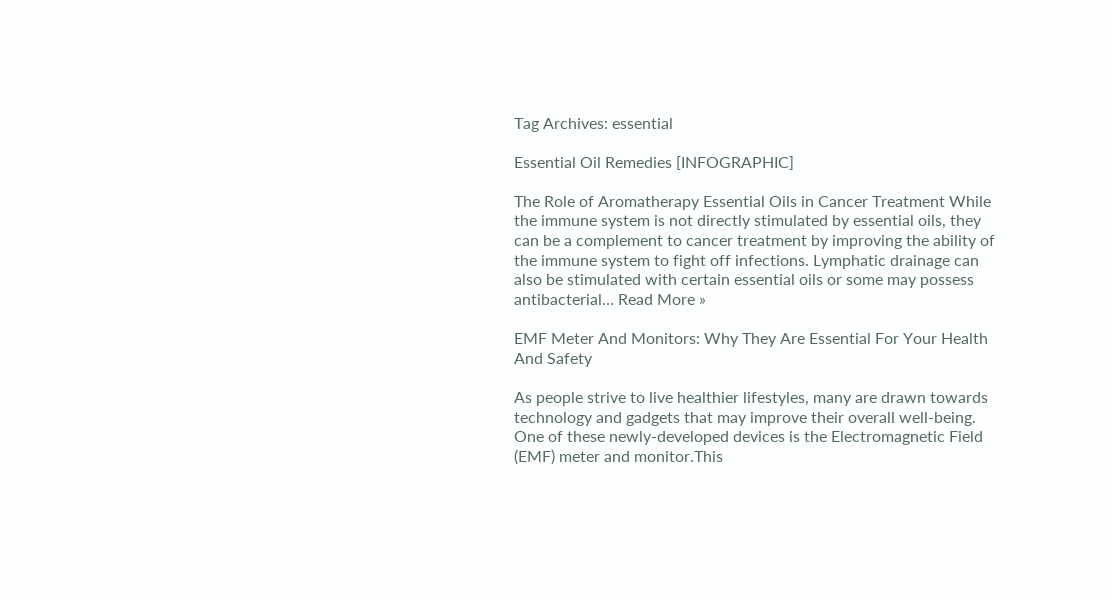Tag Archives: essential

Essential Oil Remedies [INFOGRAPHIC]

The Role of Aromatherapy Essential Oils in Cancer Treatment While the immune system is not directly stimulated by essential oils, they can be a complement to cancer treatment by improving the ability of the immune system to fight off infections. Lymphatic drainage can also be stimulated with certain essential oils or some may possess antibacterial… Read More »

EMF Meter And Monitors: Why They Are Essential For Your Health And Safety

As people strive to live healthier lifestyles, many are drawn towards technology and gadgets that may improve their overall well-being. One of these newly-developed devices is the Electromagnetic Field (EMF) meter and monitor.This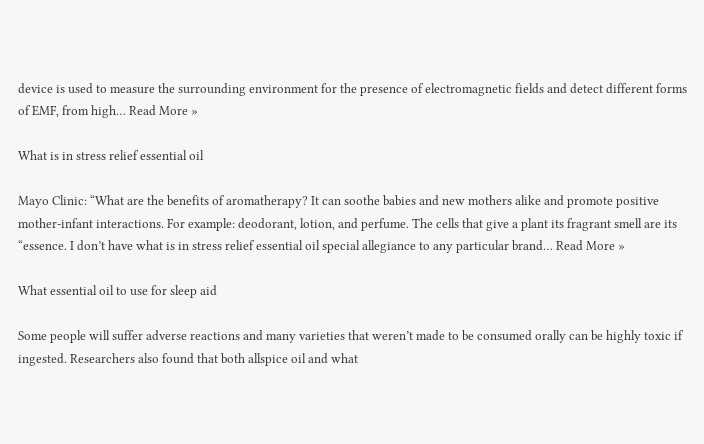device is used to measure the surrounding environment for the presence of electromagnetic fields and detect different forms of EMF, from high… Read More »

What is in stress relief essential oil

Mayo Clinic: “What are the benefits of aromatherapy? It can soothe babies and new mothers alike and promote positive mother-infant interactions. For example: deodorant, lotion, and perfume. The cells that give a plant its fragrant smell are its “essence. I don’t have what is in stress relief essential oil special allegiance to any particular brand… Read More »

What essential oil to use for sleep aid

Some people will suffer adverse reactions and many varieties that weren’t made to be consumed orally can be highly toxic if ingested. Researchers also found that both allspice oil and what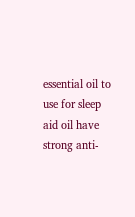essential oil to use for sleep aid oil have strong anti-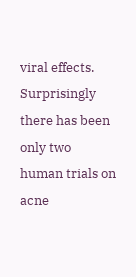viral effects. Surprisingly there has been only two human trials on acne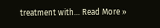treatment with… Read More »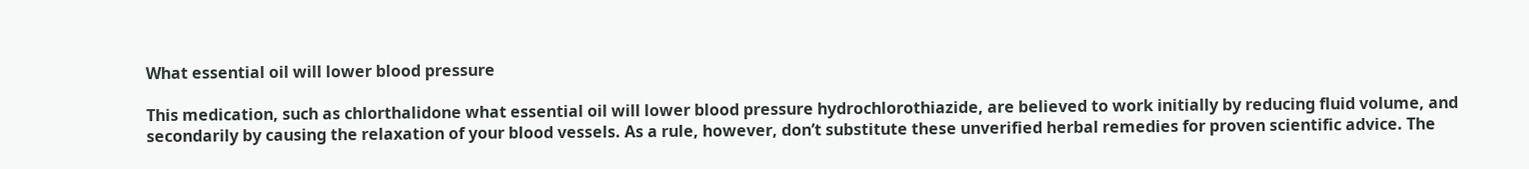What essential oil will lower blood pressure

This medication, such as chlorthalidone what essential oil will lower blood pressure hydrochlorothiazide, are believed to work initially by reducing fluid volume, and secondarily by causing the relaxation of your blood vessels. As a rule, however, don’t substitute these unverified herbal remedies for proven scientific advice. The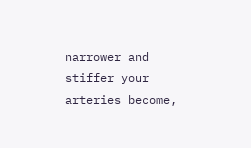narrower and stiffer your arteries become,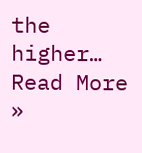the higher… Read More »